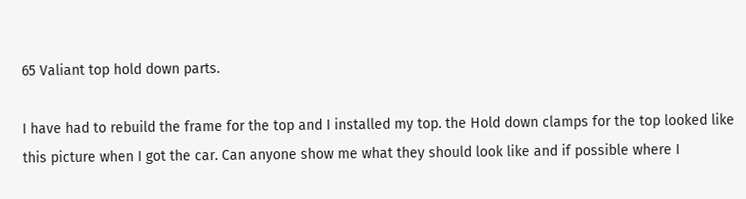65 Valiant top hold down parts.

I have had to rebuild the frame for the top and I installed my top. the Hold down clamps for the top looked like this picture when I got the car. Can anyone show me what they should look like and if possible where I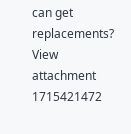can get replacements? View attachment 1715421472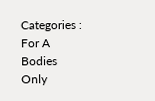Categories : For A Bodies Only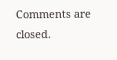Comments are closed.